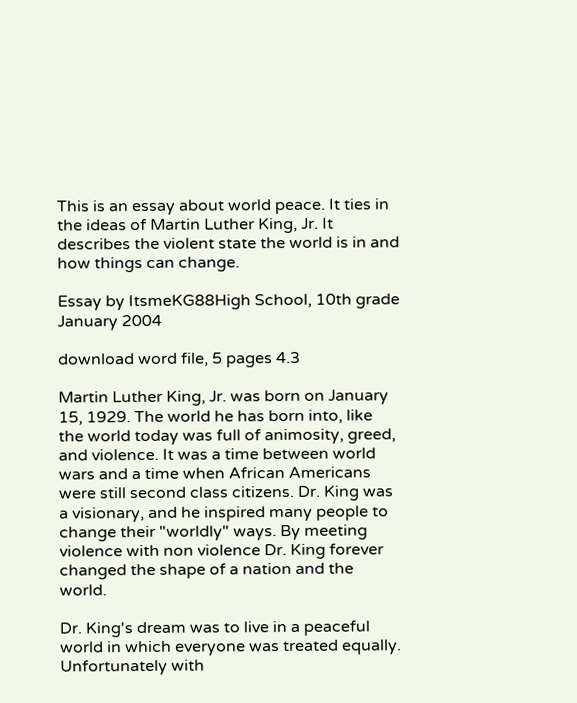This is an essay about world peace. It ties in the ideas of Martin Luther King, Jr. It describes the violent state the world is in and how things can change.

Essay by ItsmeKG88High School, 10th grade January 2004

download word file, 5 pages 4.3

Martin Luther King, Jr. was born on January 15, 1929. The world he has born into, like the world today was full of animosity, greed, and violence. It was a time between world wars and a time when African Americans were still second class citizens. Dr. King was a visionary, and he inspired many people to change their "worldly" ways. By meeting violence with non violence Dr. King forever changed the shape of a nation and the world.

Dr. King's dream was to live in a peaceful world in which everyone was treated equally. Unfortunately with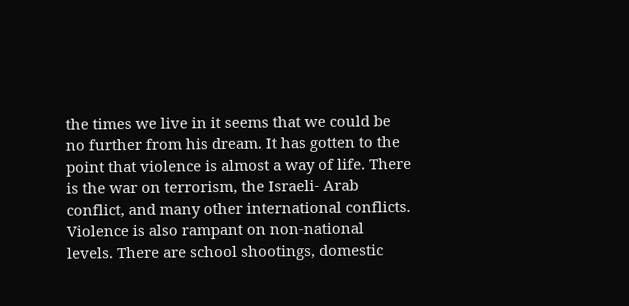the times we live in it seems that we could be no further from his dream. It has gotten to the point that violence is almost a way of life. There is the war on terrorism, the Israeli- Arab conflict, and many other international conflicts. Violence is also rampant on non-national levels. There are school shootings, domestic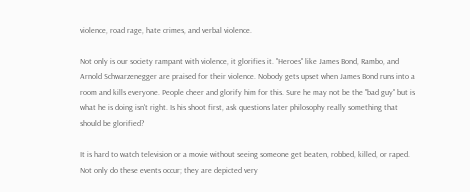violence, road rage, hate crimes, and verbal violence.

Not only is our society rampant with violence, it glorifies it. "Heroes" like James Bond, Rambo, and Arnold Schwarzenegger are praised for their violence. Nobody gets upset when James Bond runs into a room and kills everyone. People cheer and glorify him for this. Sure he may not be the "bad guy" but is what he is doing isn't right. Is his shoot first, ask questions later philosophy really something that should be glorified?

It is hard to watch television or a movie without seeing someone get beaten, robbed, killed, or raped. Not only do these events occur; they are depicted very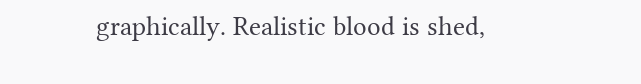graphically. Realistic blood is shed,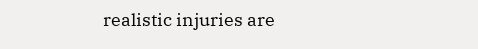realistic injuries are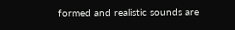formed and realistic sounds are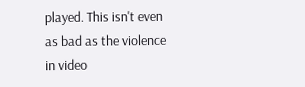played. This isn't even as bad as the violence in video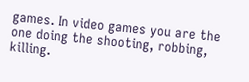games. In video games you are the one doing the shooting, robbing, killing.